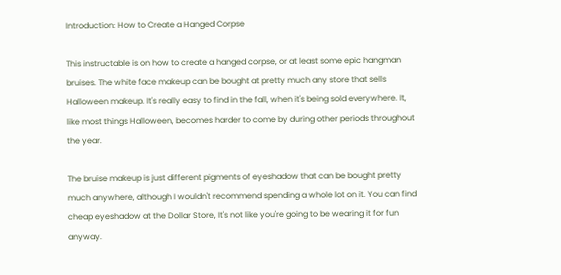Introduction: How to Create a Hanged Corpse

This instructable is on how to create a hanged corpse, or at least some epic hangman bruises. The white face makeup can be bought at pretty much any store that sells Halloween makeup. It's really easy to find in the fall, when it's being sold everywhere. It, like most things Halloween, becomes harder to come by during other periods throughout the year.

The bruise makeup is just different pigments of eyeshadow that can be bought pretty much anywhere, although I wouldn't recommend spending a whole lot on it. You can find cheap eyeshadow at the Dollar Store, It's not like you're going to be wearing it for fun anyway.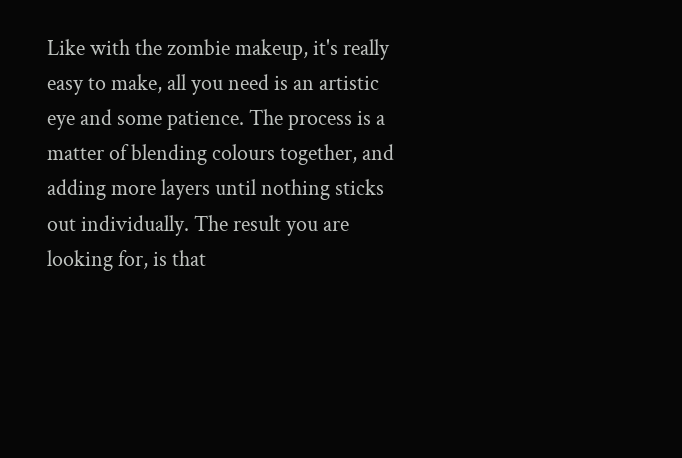Like with the zombie makeup, it's really easy to make, all you need is an artistic eye and some patience. The process is a matter of blending colours together, and adding more layers until nothing sticks out individually. The result you are looking for, is that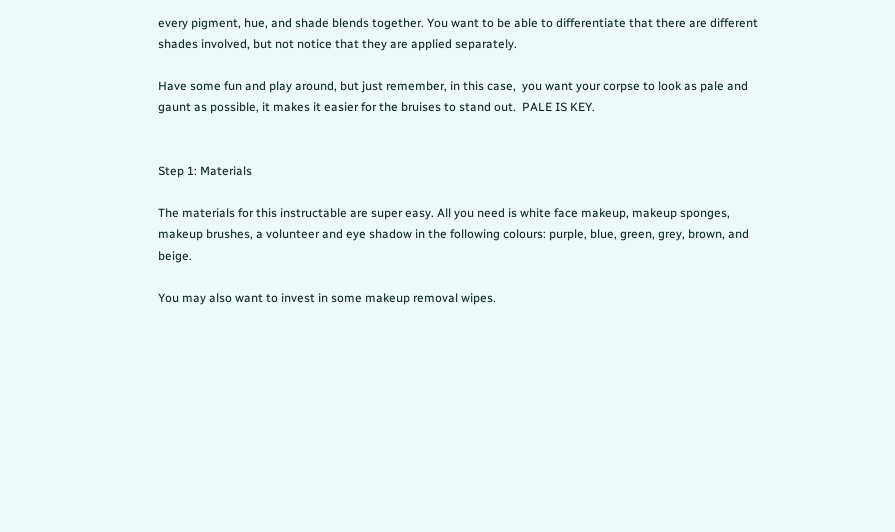every pigment, hue, and shade blends together. You want to be able to differentiate that there are different shades involved, but not notice that they are applied separately.

Have some fun and play around, but just remember, in this case,  you want your corpse to look as pale and gaunt as possible, it makes it easier for the bruises to stand out.  PALE IS KEY.


Step 1: Materials

The materials for this instructable are super easy. All you need is white face makeup, makeup sponges, makeup brushes, a volunteer and eye shadow in the following colours: purple, blue, green, grey, brown, and beige.

You may also want to invest in some makeup removal wipes.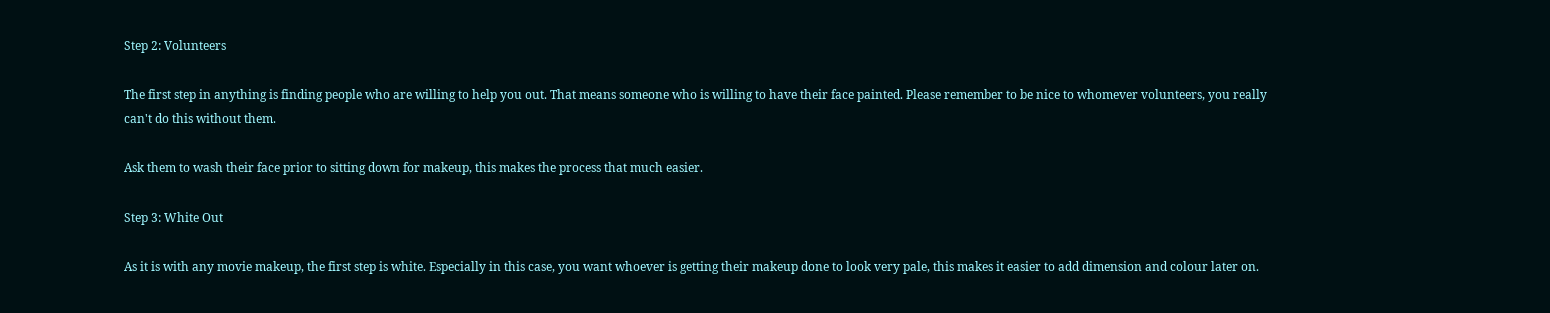Step 2: Volunteers

The first step in anything is finding people who are willing to help you out. That means someone who is willing to have their face painted. Please remember to be nice to whomever volunteers, you really can't do this without them.

Ask them to wash their face prior to sitting down for makeup, this makes the process that much easier.

Step 3: White Out

As it is with any movie makeup, the first step is white. Especially in this case, you want whoever is getting their makeup done to look very pale, this makes it easier to add dimension and colour later on.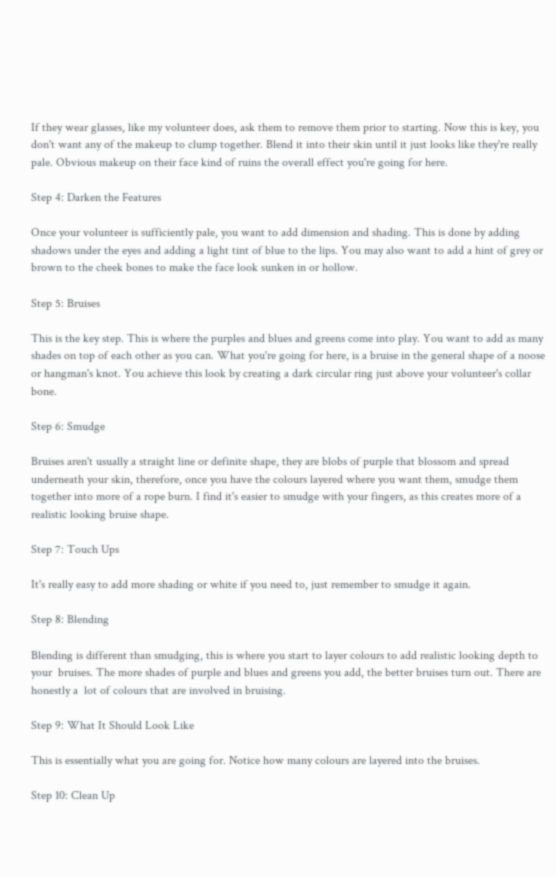If they wear glasses, like my volunteer does, ask them to remove them prior to starting. Now this is key, you don't want any of the makeup to clump together. Blend it into their skin until it just looks like they're really pale. Obvious makeup on their face kind of ruins the overall effect you're going for here.

Step 4: Darken the Features

Once your volunteer is sufficiently pale, you want to add dimension and shading. This is done by adding shadows under the eyes and adding a light tint of blue to the lips. You may also want to add a hint of grey or brown to the cheek bones to make the face look sunken in or hollow.

Step 5: Bruises

This is the key step. This is where the purples and blues and greens come into play. You want to add as many shades on top of each other as you can. What you're going for here, is a bruise in the general shape of a noose or hangman's knot. You achieve this look by creating a dark circular ring just above your volunteer's collar bone.

Step 6: Smudge

Bruises aren't usually a straight line or definite shape, they are blobs of purple that blossom and spread underneath your skin, therefore, once you have the colours layered where you want them, smudge them together into more of a rope burn. I find it's easier to smudge with your fingers, as this creates more of a realistic looking bruise shape.

Step 7: Touch Ups

It's really easy to add more shading or white if you need to, just remember to smudge it again.

Step 8: Blending

Blending is different than smudging, this is where you start to layer colours to add realistic looking depth to your  bruises. The more shades of purple and blues and greens you add, the better bruises turn out. There are honestly a  lot of colours that are involved in bruising.

Step 9: What It Should Look Like

This is essentially what you are going for. Notice how many colours are layered into the bruises.

Step 10: Clean Up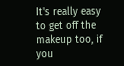It's really easy to get off the makeup too, if you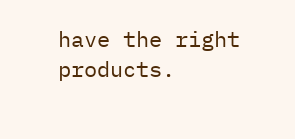have the right products.